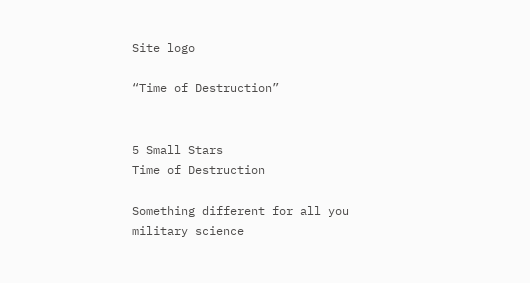Site logo

“Time of Destruction”


5 Small Stars
Time of Destruction

Something different for all you military science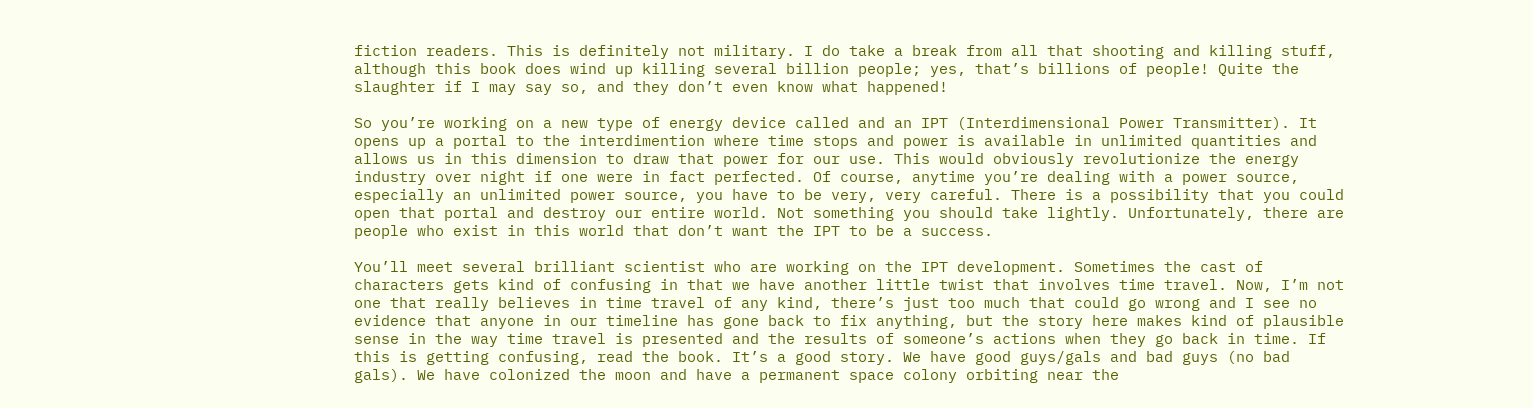fiction readers. This is definitely not military. I do take a break from all that shooting and killing stuff, although this book does wind up killing several billion people; yes, that’s billions of people! Quite the slaughter if I may say so, and they don’t even know what happened!

So you’re working on a new type of energy device called and an IPT (Interdimensional Power Transmitter). It opens up a portal to the interdimention where time stops and power is available in unlimited quantities and allows us in this dimension to draw that power for our use. This would obviously revolutionize the energy industry over night if one were in fact perfected. Of course, anytime you’re dealing with a power source, especially an unlimited power source, you have to be very, very careful. There is a possibility that you could open that portal and destroy our entire world. Not something you should take lightly. Unfortunately, there are people who exist in this world that don’t want the IPT to be a success.

You’ll meet several brilliant scientist who are working on the IPT development. Sometimes the cast of characters gets kind of confusing in that we have another little twist that involves time travel. Now, I’m not one that really believes in time travel of any kind, there’s just too much that could go wrong and I see no evidence that anyone in our timeline has gone back to fix anything, but the story here makes kind of plausible sense in the way time travel is presented and the results of someone’s actions when they go back in time. If this is getting confusing, read the book. It’s a good story. We have good guys/gals and bad guys (no bad gals). We have colonized the moon and have a permanent space colony orbiting near the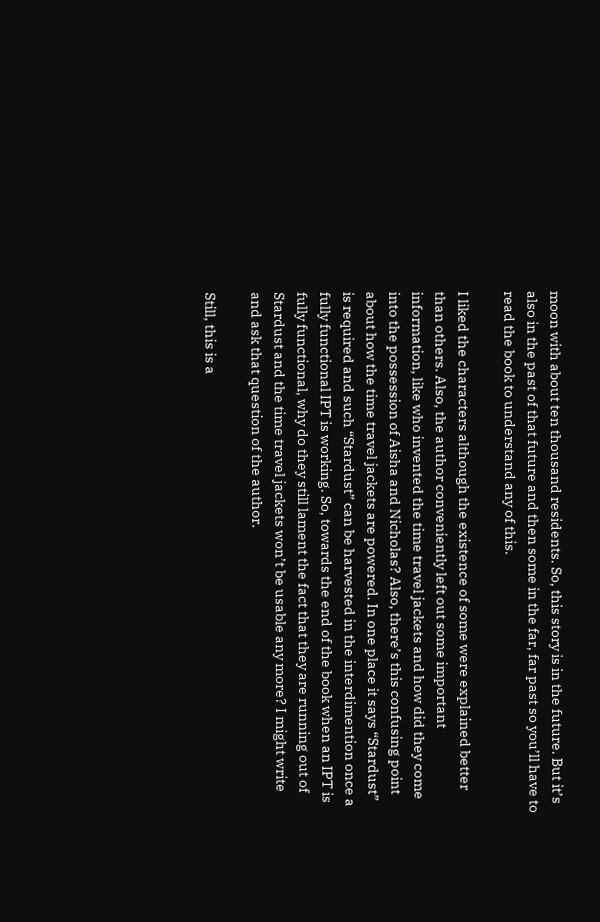moon with about ten thousand residents. So, this story is in the future. But it’s also in the past of that future and then some in the far, far past so you’ll have to read the book to understand any of this.

I liked the characters although the existence of some were explained better than others. Also, the author conveniently left out some important information, like who invented the time travel jackets and how did they come into the possession of Aisha and Nicholas? Also, there’s this confusing point about how the time travel jackets are powered. In one place it says “Stardust” is required and such “Stardust” can be harvested in the interdimention once a fully functional IPT is working. So, towards the end of the book when an IPT is fully functional, why do they still lament the fact that they are running out of Stardust and the time travel jackets won’t be usable any more? I might write and ask that question of the author.

Still, this is a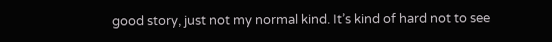good story, just not my normal kind. It’s kind of hard not to see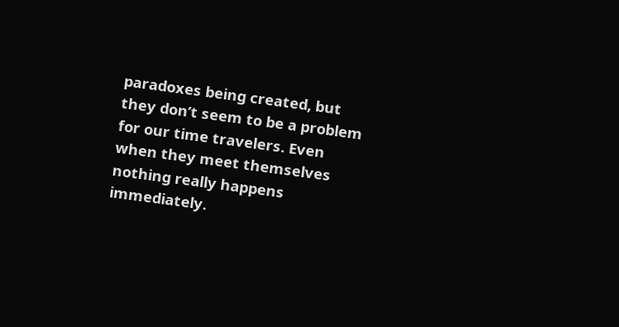paradoxes being created, but they don’t seem to be a problem for our time travelers. Even when they meet themselves nothing really happens immediately.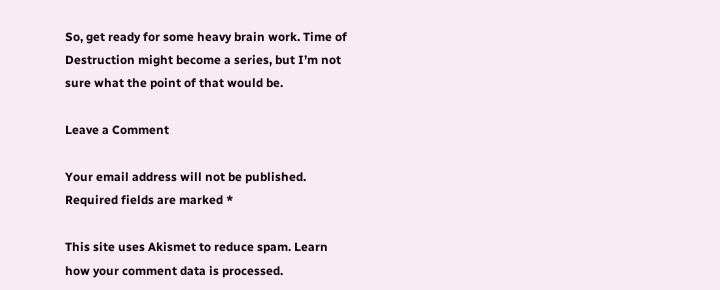So, get ready for some heavy brain work. Time of Destruction might become a series, but I’m not sure what the point of that would be.

Leave a Comment

Your email address will not be published. Required fields are marked *

This site uses Akismet to reduce spam. Learn how your comment data is processed.